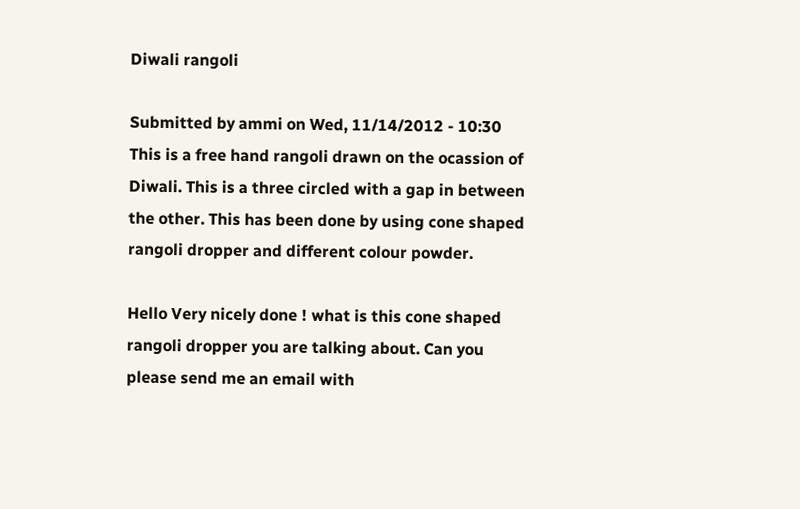Diwali rangoli

Submitted by ammi on Wed, 11/14/2012 - 10:30
This is a free hand rangoli drawn on the ocassion of Diwali. This is a three circled with a gap in between the other. This has been done by using cone shaped rangoli dropper and different colour powder.

Hello Very nicely done ! what is this cone shaped rangoli dropper you are talking about. Can you please send me an email with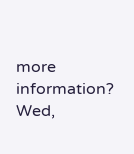more information?
Wed,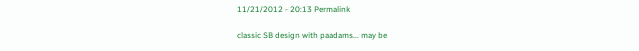11/21/2012 - 20:13 Permalink

classic SB design with paadams... may be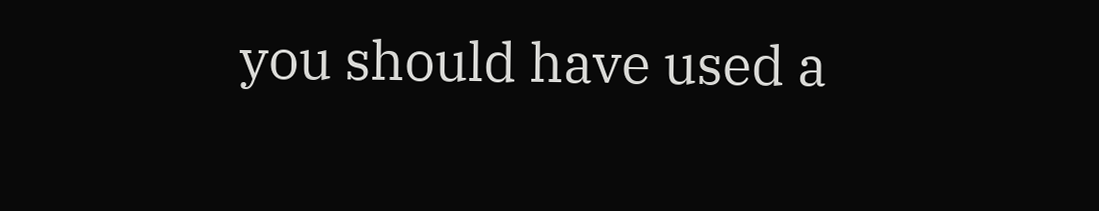you should have used a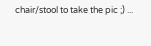chair/stool to take the pic ;) ...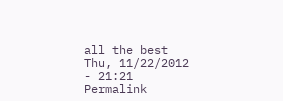all the best
Thu, 11/22/2012 - 21:21 Permalink